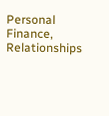Personal Finance, Relationships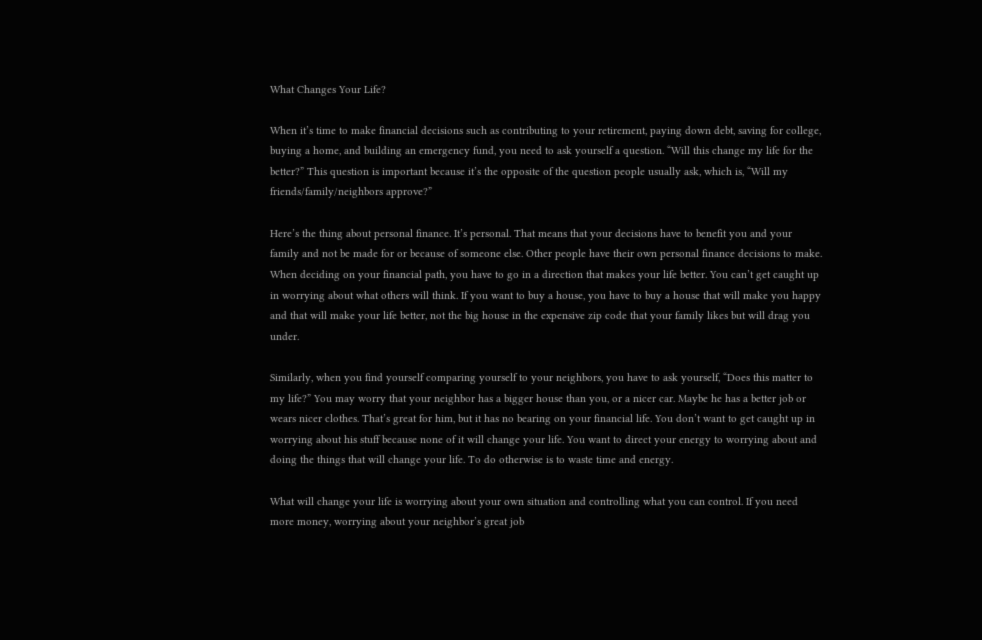What Changes Your Life?

When it’s time to make financial decisions such as contributing to your retirement, paying down debt, saving for college, buying a home, and building an emergency fund, you need to ask yourself a question. “Will this change my life for the better?” This question is important because it’s the opposite of the question people usually ask, which is, “Will my friends/family/neighbors approve?”

Here’s the thing about personal finance. It’s personal. That means that your decisions have to benefit you and your family and not be made for or because of someone else. Other people have their own personal finance decisions to make. When deciding on your financial path, you have to go in a direction that makes your life better. You can’t get caught up in worrying about what others will think. If you want to buy a house, you have to buy a house that will make you happy and that will make your life better, not the big house in the expensive zip code that your family likes but will drag you under.

Similarly, when you find yourself comparing yourself to your neighbors, you have to ask yourself, “Does this matter to my life?” You may worry that your neighbor has a bigger house than you, or a nicer car. Maybe he has a better job or wears nicer clothes. That’s great for him, but it has no bearing on your financial life. You don’t want to get caught up in worrying about his stuff because none of it will change your life. You want to direct your energy to worrying about and doing the things that will change your life. To do otherwise is to waste time and energy.

What will change your life is worrying about your own situation and controlling what you can control. If you need more money, worrying about your neighbor’s great job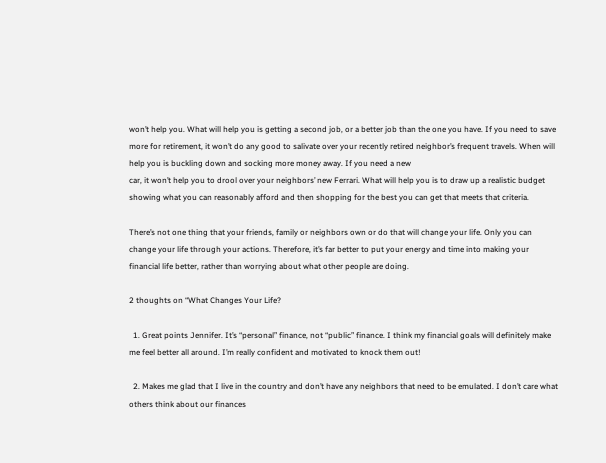won’t help you. What will help you is getting a second job, or a better job than the one you have. If you need to save more for retirement, it won’t do any good to salivate over your recently retired neighbor’s frequent travels. When will help you is buckling down and socking more money away. If you need a new
car, it won’t help you to drool over your neighbors’ new Ferrari. What will help you is to draw up a realistic budget showing what you can reasonably afford and then shopping for the best you can get that meets that criteria.

There’s not one thing that your friends, family or neighbors own or do that will change your life. Only you can change your life through your actions. Therefore, it’s far better to put your energy and time into making your financial life better, rather than worrying about what other people are doing.

2 thoughts on “What Changes Your Life?

  1. Great points Jennifer. It’s “personal” finance, not “public” finance. I think my financial goals will definitely make me feel better all around. I’m really confident and motivated to knock them out!

  2. Makes me glad that I live in the country and don’t have any neighbors that need to be emulated. I don’t care what others think about our finances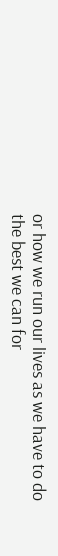or how we run our lives as we have to do the best we can for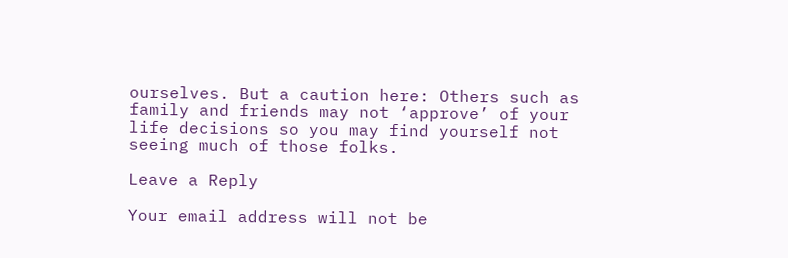ourselves. But a caution here: Others such as family and friends may not ‘approve’ of your life decisions so you may find yourself not seeing much of those folks.

Leave a Reply

Your email address will not be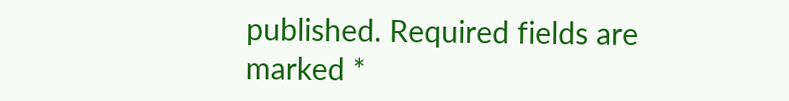published. Required fields are marked *